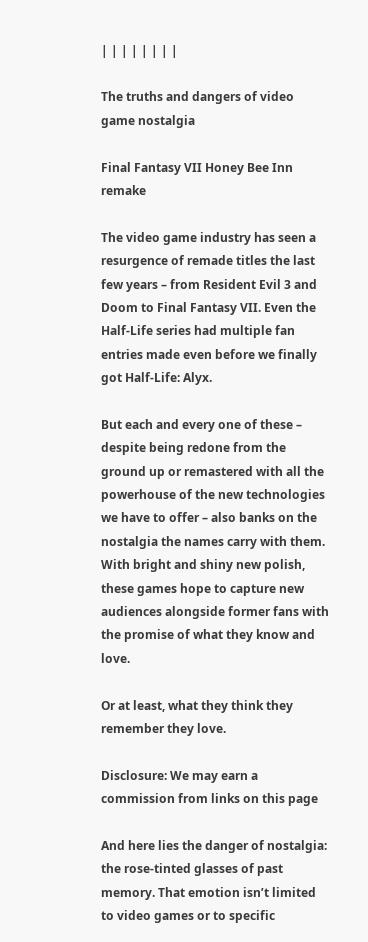| | | | | | | |

The truths and dangers of video game nostalgia

Final Fantasy VII Honey Bee Inn remake

The video game industry has seen a resurgence of remade titles the last few years – from Resident Evil 3 and Doom to Final Fantasy VII. Even the Half-Life series had multiple fan entries made even before we finally got Half-Life: Alyx.

But each and every one of these – despite being redone from the ground up or remastered with all the powerhouse of the new technologies we have to offer – also banks on the nostalgia the names carry with them. With bright and shiny new polish, these games hope to capture new audiences alongside former fans with the promise of what they know and love.

Or at least, what they think they remember they love.

Disclosure: We may earn a commission from links on this page

And here lies the danger of nostalgia: the rose-tinted glasses of past memory. That emotion isn’t limited to video games or to specific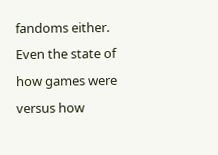fandoms either. Even the state of how games were versus how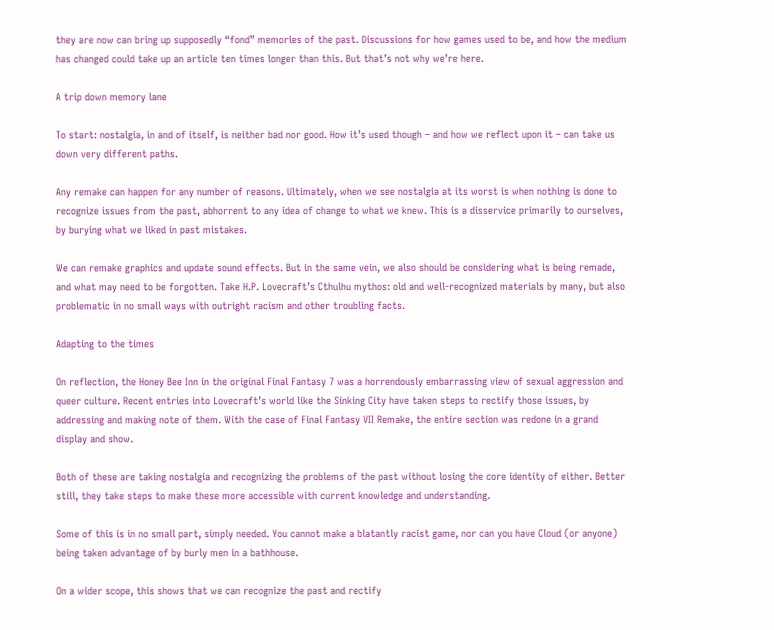they are now can bring up supposedly “fond” memories of the past. Discussions for how games used to be, and how the medium has changed could take up an article ten times longer than this. But that’s not why we’re here.

A trip down memory lane

To start: nostalgia, in and of itself, is neither bad nor good. How it’s used though – and how we reflect upon it – can take us down very different paths.

Any remake can happen for any number of reasons. Ultimately, when we see nostalgia at its worst is when nothing is done to recognize issues from the past, abhorrent to any idea of change to what we knew. This is a disservice primarily to ourselves, by burying what we liked in past mistakes.

We can remake graphics and update sound effects. But in the same vein, we also should be considering what is being remade, and what may need to be forgotten. Take H.P. Lovecraft’s Cthulhu mythos: old and well-recognized materials by many, but also problematic in no small ways with outright racism and other troubling facts.

Adapting to the times

On reflection, the Honey Bee Inn in the original Final Fantasy 7 was a horrendously embarrassing view of sexual aggression and queer culture. Recent entries into Lovecraft’s world like the Sinking City have taken steps to rectify those issues, by addressing and making note of them. With the case of Final Fantasy VII Remake, the entire section was redone in a grand display and show.

Both of these are taking nostalgia and recognizing the problems of the past without losing the core identity of either. Better still, they take steps to make these more accessible with current knowledge and understanding.

Some of this is in no small part, simply needed. You cannot make a blatantly racist game, nor can you have Cloud (or anyone) being taken advantage of by burly men in a bathhouse.

On a wider scope, this shows that we can recognize the past and rectify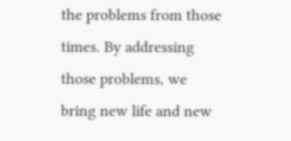the problems from those times. By addressing those problems, we bring new life and new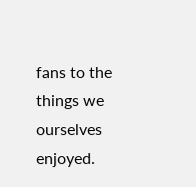fans to the things we ourselves enjoyed.